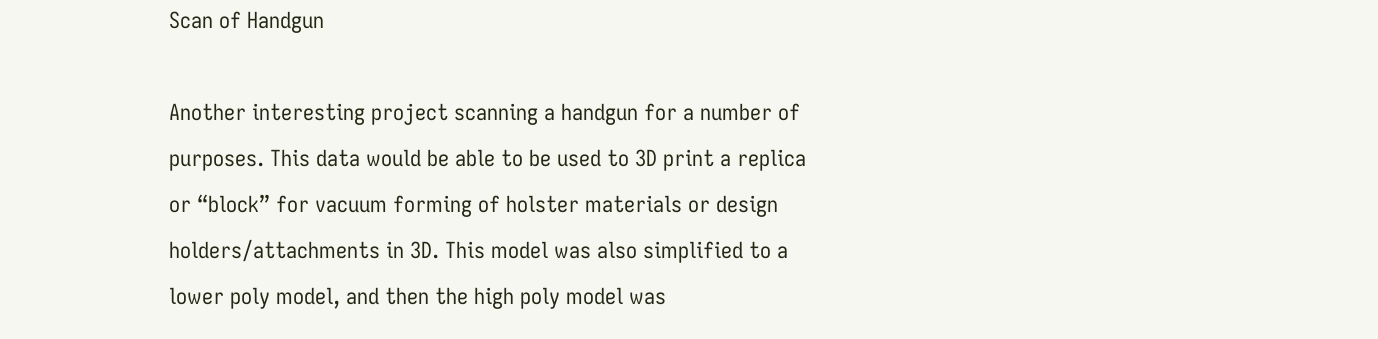Scan of Handgun

Another interesting project scanning a handgun for a number of purposes. This data would be able to be used to 3D print a replica or “block” for vacuum forming of holster materials or design holders/attachments in 3D. This model was also simplified to a lower poly model, and then the high poly model was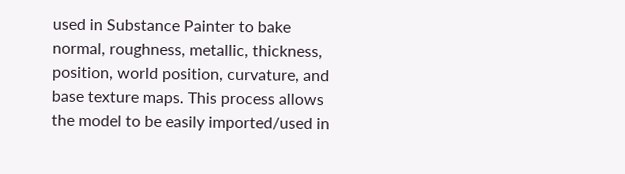used in Substance Painter to bake normal, roughness, metallic, thickness, position, world position, curvature, and base texture maps. This process allows the model to be easily imported/used in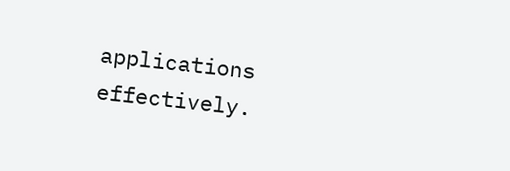applications effectively.